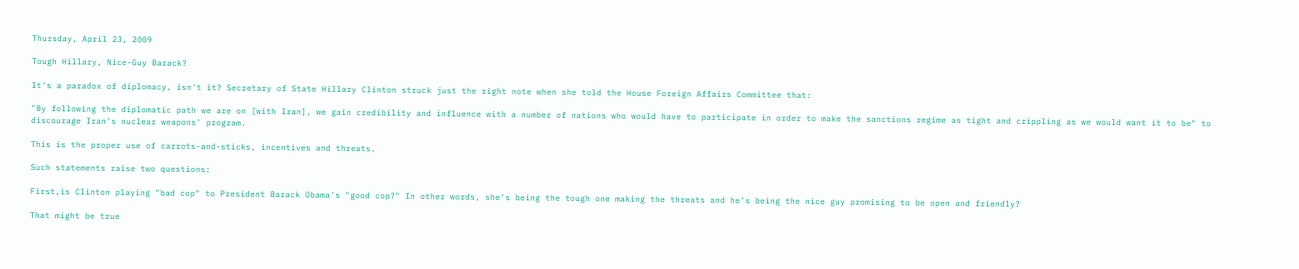Thursday, April 23, 2009

Tough Hillary, Nice-Guy Barack?

It's a paradox of diplomacy, isn't it? Secretary of State Hillary Clinton struck just the right note when she told the House Foreign Affairs Committee that:

"By following the diplomatic path we are on [with Iran], we gain credibility and influence with a number of nations who would have to participate in order to make the sanctions regime as tight and crippling as we would want it to be" to discourage Iran's nuclear weapons' program.

This is the proper use of carrots-and-sticks, incentives and threats.

Such statements raise two questions:

First,is Clinton playing "bad cop" to President Barack Obama's "good cop?" In other words, she's being the tough one making the threats and he's being the nice guy promising to be open and friendly?

That might be true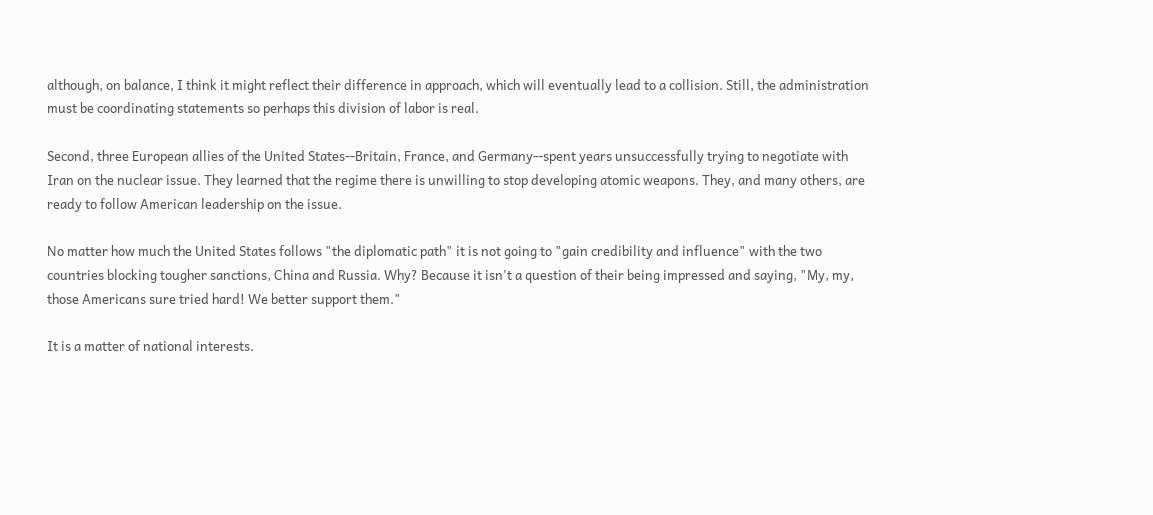although, on balance, I think it might reflect their difference in approach, which will eventually lead to a collision. Still, the administration must be coordinating statements so perhaps this division of labor is real.

Second, three European allies of the United States--Britain, France, and Germany--spent years unsuccessfully trying to negotiate with Iran on the nuclear issue. They learned that the regime there is unwilling to stop developing atomic weapons. They, and many others, are ready to follow American leadership on the issue.

No matter how much the United States follows "the diplomatic path" it is not going to "gain credibility and influence" with the two countries blocking tougher sanctions, China and Russia. Why? Because it isn't a question of their being impressed and saying, "My, my, those Americans sure tried hard! We better support them."

It is a matter of national interests.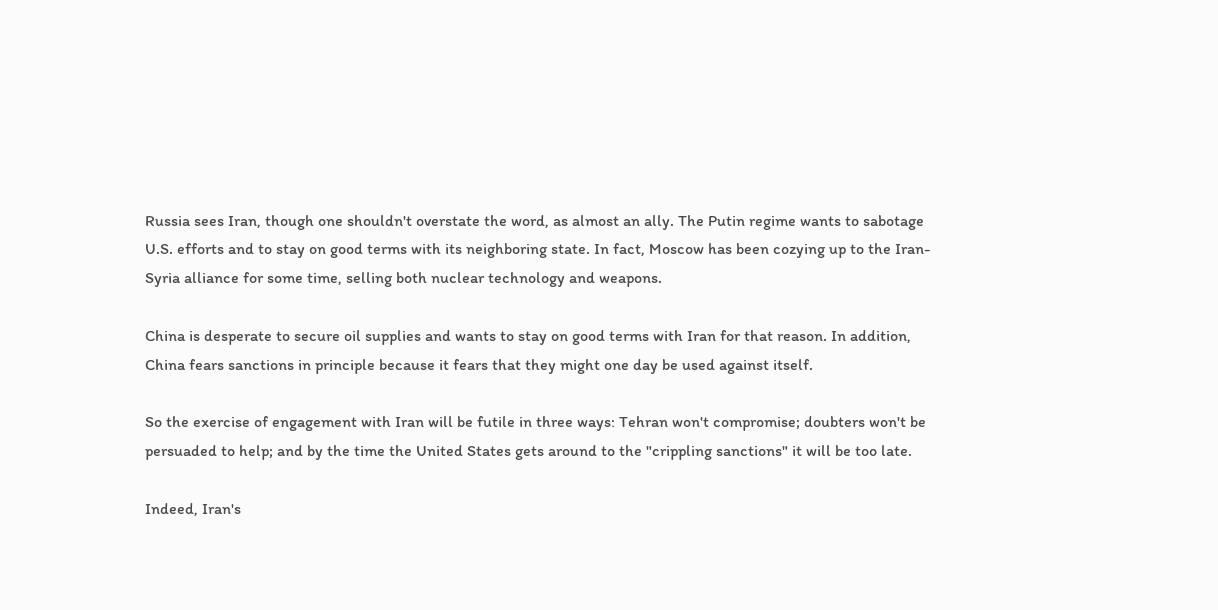Russia sees Iran, though one shouldn't overstate the word, as almost an ally. The Putin regime wants to sabotage U.S. efforts and to stay on good terms with its neighboring state. In fact, Moscow has been cozying up to the Iran-Syria alliance for some time, selling both nuclear technology and weapons.

China is desperate to secure oil supplies and wants to stay on good terms with Iran for that reason. In addition, China fears sanctions in principle because it fears that they might one day be used against itself.

So the exercise of engagement with Iran will be futile in three ways: Tehran won't compromise; doubters won't be persuaded to help; and by the time the United States gets around to the "crippling sanctions" it will be too late.

Indeed, Iran's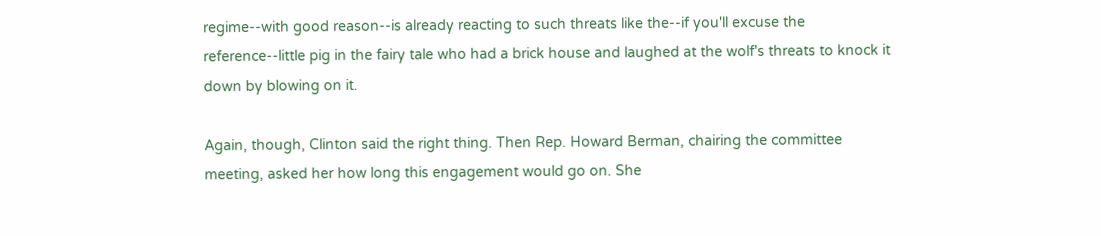regime--with good reason--is already reacting to such threats like the--if you'll excuse the reference--little pig in the fairy tale who had a brick house and laughed at the wolf's threats to knock it down by blowing on it.

Again, though, Clinton said the right thing. Then Rep. Howard Berman, chairing the committee meeting, asked her how long this engagement would go on. She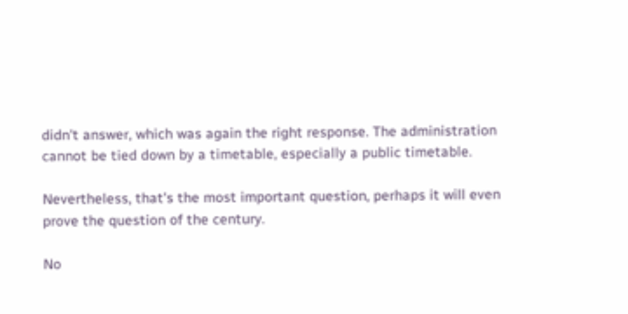didn't answer, which was again the right response. The administration cannot be tied down by a timetable, especially a public timetable.

Nevertheless, that's the most important question, perhaps it will even prove the question of the century.

No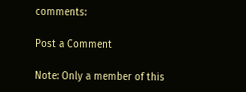comments:

Post a Comment

Note: Only a member of this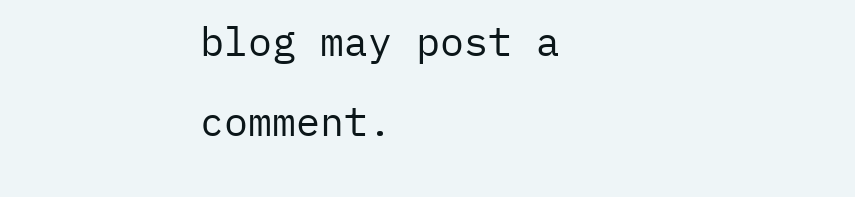blog may post a comment.